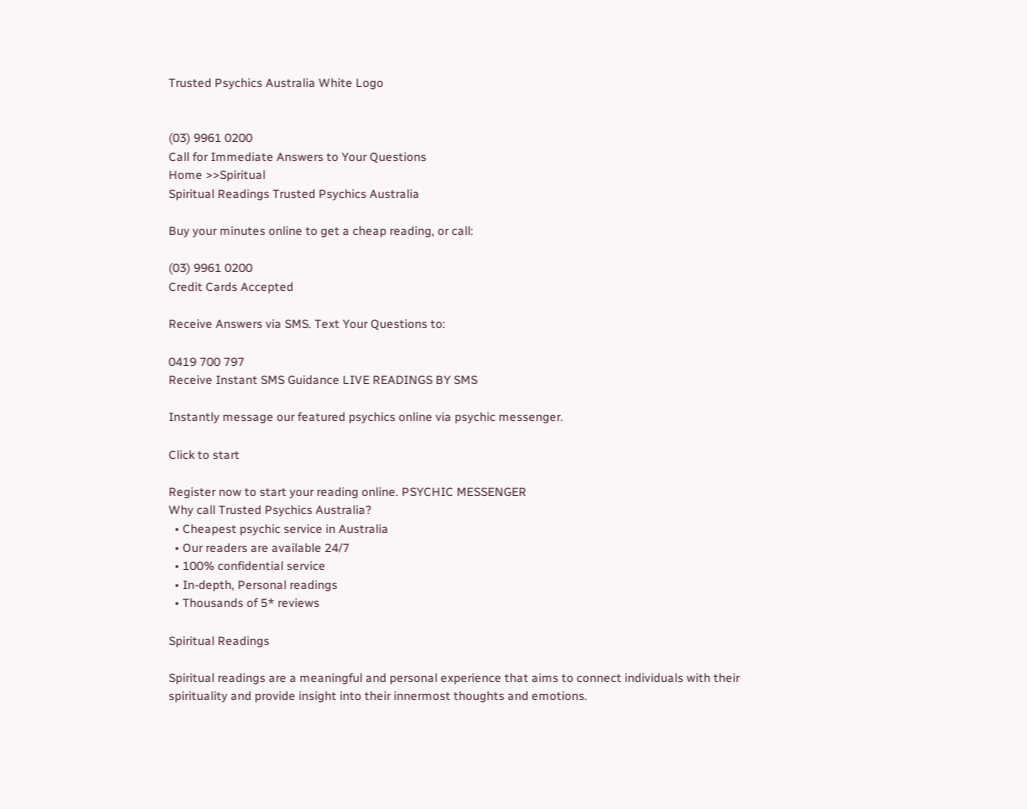Trusted Psychics Australia White Logo


(03) 9961 0200
Call for Immediate Answers to Your Questions
Home >>Spiritual
Spiritual Readings Trusted Psychics Australia

Buy your minutes online to get a cheap reading, or call:

(03) 9961 0200
Credit Cards Accepted

Receive Answers via SMS. Text Your Questions to:

0419 700 797
Receive Instant SMS Guidance LIVE READINGS BY SMS

Instantly message our featured psychics online via psychic messenger.

Click to start

Register now to start your reading online. PSYCHIC MESSENGER
Why call Trusted Psychics Australia?
  • Cheapest psychic service in Australia
  • Our readers are available 24/7
  • 100% confidential service
  • In-depth, Personal readings
  • Thousands of 5* reviews

Spiritual Readings

Spiritual readings are a meaningful and personal experience that aims to connect individuals with their spirituality and provide insight into their innermost thoughts and emotions.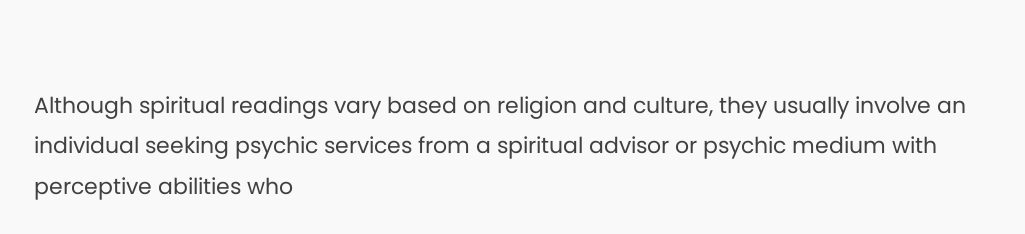Although spiritual readings vary based on religion and culture, they usually involve an individual seeking psychic services from a spiritual advisor or psychic medium with perceptive abilities who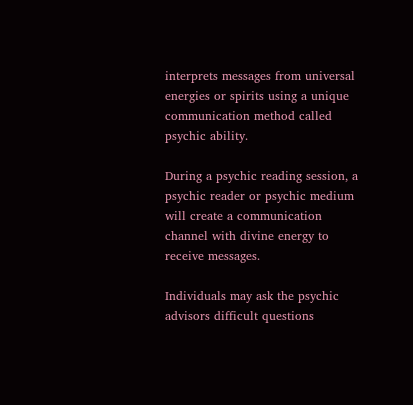interprets messages from universal energies or spirits using a unique communication method called psychic ability.

During a psychic reading session, a psychic reader or psychic medium will create a communication channel with divine energy to receive messages.

Individuals may ask the psychic advisors difficult questions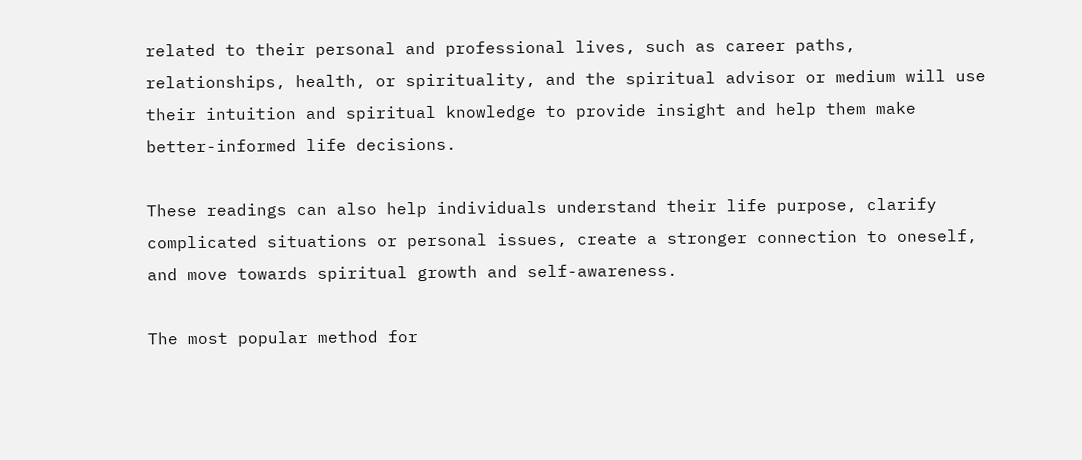related to their personal and professional lives, such as career paths, relationships, health, or spirituality, and the spiritual advisor or medium will use their intuition and spiritual knowledge to provide insight and help them make better-informed life decisions.

These readings can also help individuals understand their life purpose, clarify complicated situations or personal issues, create a stronger connection to oneself, and move towards spiritual growth and self-awareness.

The most popular method for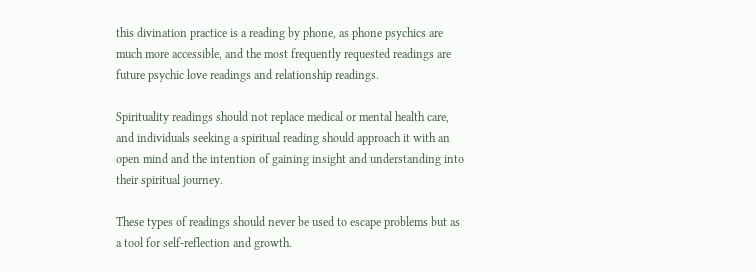this divination practice is a reading by phone, as phone psychics are much more accessible, and the most frequently requested readings are future psychic love readings and relationship readings.

Spirituality readings should not replace medical or mental health care, and individuals seeking a spiritual reading should approach it with an open mind and the intention of gaining insight and understanding into their spiritual journey.

These types of readings should never be used to escape problems but as a tool for self-reflection and growth.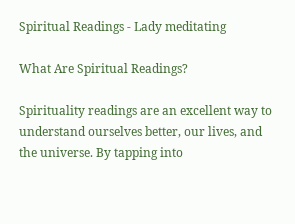Spiritual Readings - Lady meditating

What Are Spiritual Readings?

Spirituality readings are an excellent way to understand ourselves better, our lives, and the universe. By tapping into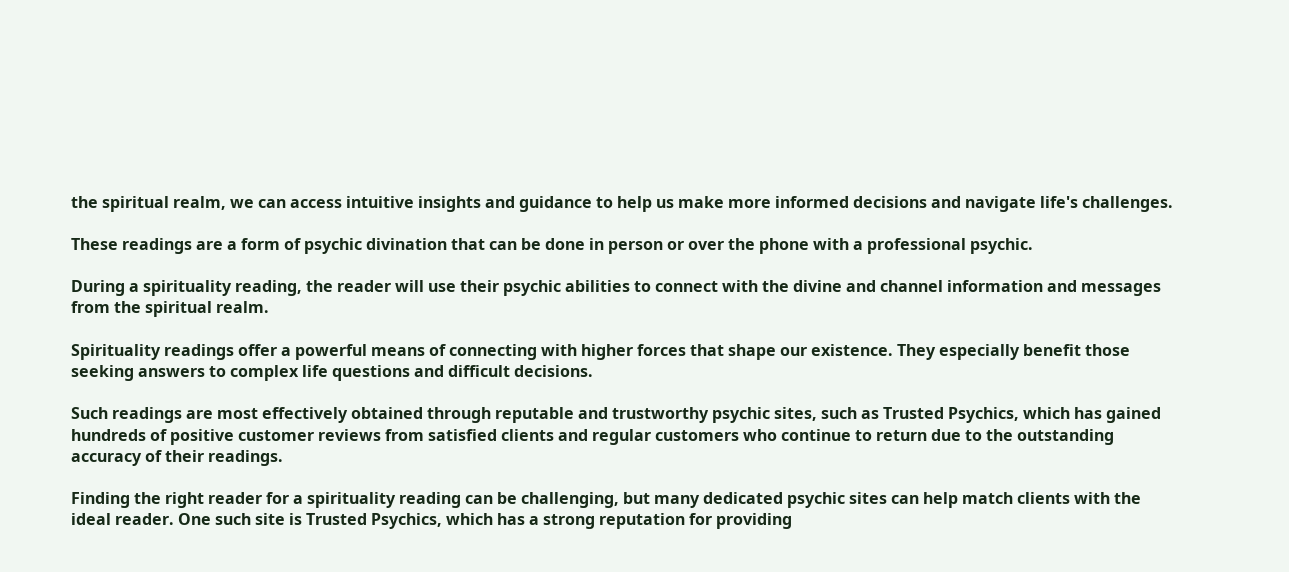the spiritual realm, we can access intuitive insights and guidance to help us make more informed decisions and navigate life's challenges.

These readings are a form of psychic divination that can be done in person or over the phone with a professional psychic.

During a spirituality reading, the reader will use their psychic abilities to connect with the divine and channel information and messages from the spiritual realm.

Spirituality readings offer a powerful means of connecting with higher forces that shape our existence. They especially benefit those seeking answers to complex life questions and difficult decisions.

Such readings are most effectively obtained through reputable and trustworthy psychic sites, such as Trusted Psychics, which has gained hundreds of positive customer reviews from satisfied clients and regular customers who continue to return due to the outstanding accuracy of their readings.

Finding the right reader for a spirituality reading can be challenging, but many dedicated psychic sites can help match clients with the ideal reader. One such site is Trusted Psychics, which has a strong reputation for providing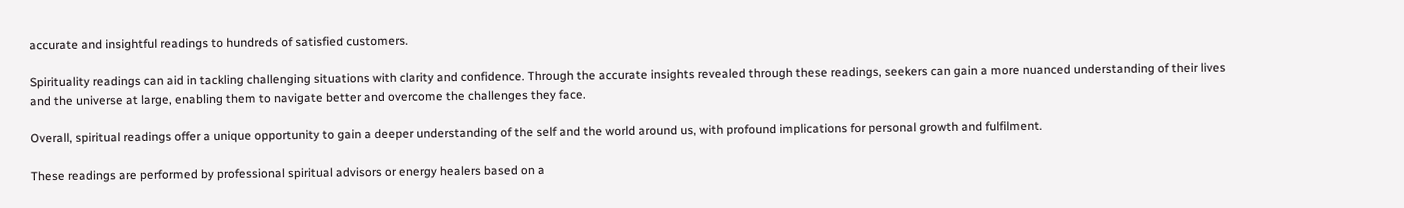accurate and insightful readings to hundreds of satisfied customers.

Spirituality readings can aid in tackling challenging situations with clarity and confidence. Through the accurate insights revealed through these readings, seekers can gain a more nuanced understanding of their lives and the universe at large, enabling them to navigate better and overcome the challenges they face.

Overall, spiritual readings offer a unique opportunity to gain a deeper understanding of the self and the world around us, with profound implications for personal growth and fulfilment.

These readings are performed by professional spiritual advisors or energy healers based on a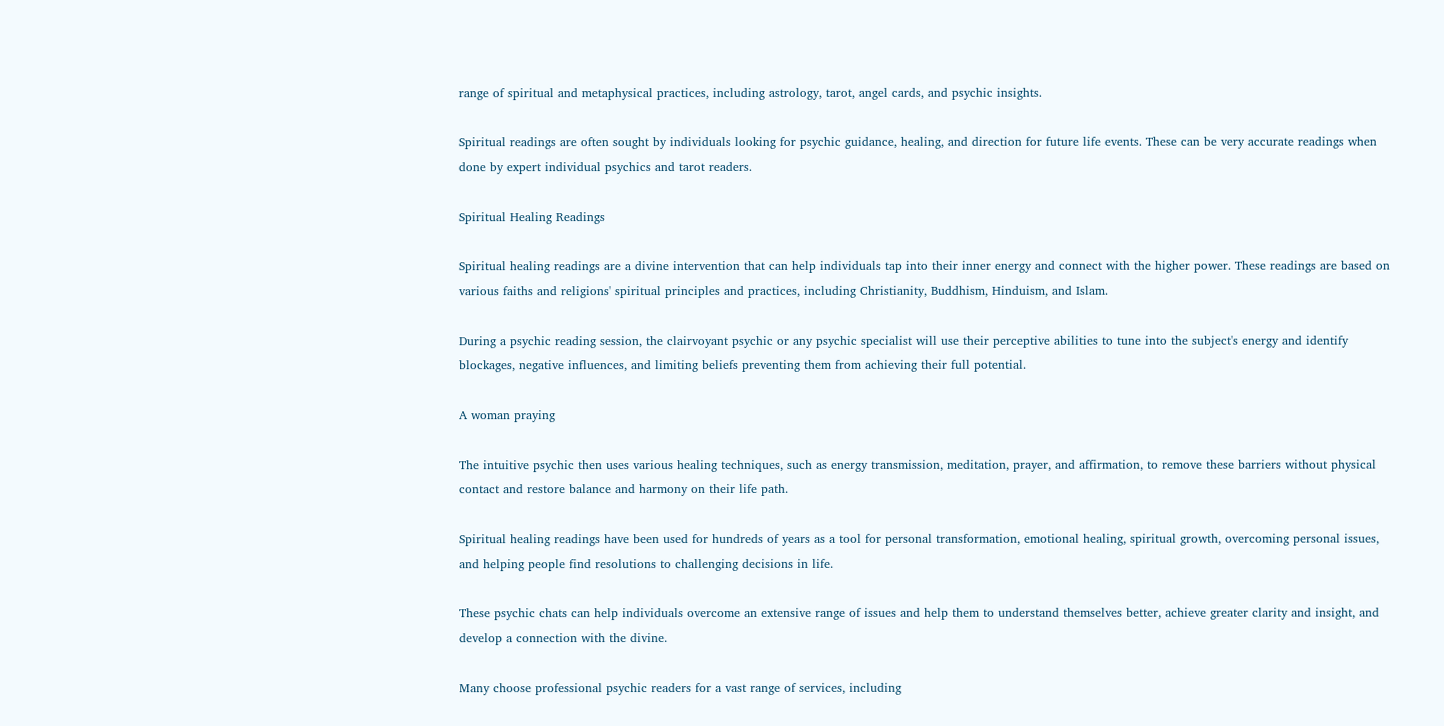range of spiritual and metaphysical practices, including astrology, tarot, angel cards, and psychic insights.

Spiritual readings are often sought by individuals looking for psychic guidance, healing, and direction for future life events. These can be very accurate readings when done by expert individual psychics and tarot readers.

Spiritual Healing Readings

Spiritual healing readings are a divine intervention that can help individuals tap into their inner energy and connect with the higher power. These readings are based on various faiths and religions' spiritual principles and practices, including Christianity, Buddhism, Hinduism, and Islam.

During a psychic reading session, the clairvoyant psychic or any psychic specialist will use their perceptive abilities to tune into the subject's energy and identify blockages, negative influences, and limiting beliefs preventing them from achieving their full potential.

A woman praying

The intuitive psychic then uses various healing techniques, such as energy transmission, meditation, prayer, and affirmation, to remove these barriers without physical contact and restore balance and harmony on their life path.

Spiritual healing readings have been used for hundreds of years as a tool for personal transformation, emotional healing, spiritual growth, overcoming personal issues, and helping people find resolutions to challenging decisions in life.

These psychic chats can help individuals overcome an extensive range of issues and help them to understand themselves better, achieve greater clarity and insight, and develop a connection with the divine.

Many choose professional psychic readers for a vast range of services, including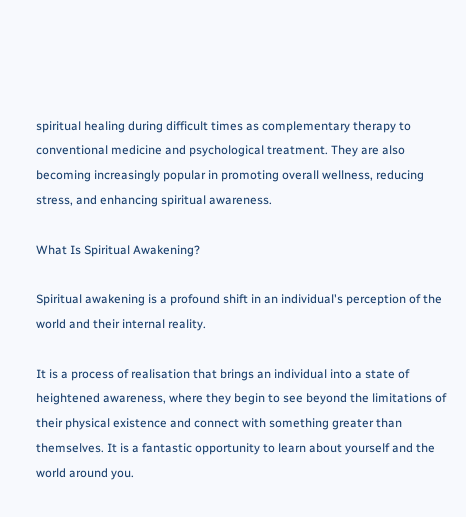spiritual healing during difficult times as complementary therapy to conventional medicine and psychological treatment. They are also becoming increasingly popular in promoting overall wellness, reducing stress, and enhancing spiritual awareness.

What Is Spiritual Awakening?

Spiritual awakening is a profound shift in an individual's perception of the world and their internal reality.

It is a process of realisation that brings an individual into a state of heightened awareness, where they begin to see beyond the limitations of their physical existence and connect with something greater than themselves. It is a fantastic opportunity to learn about yourself and the world around you.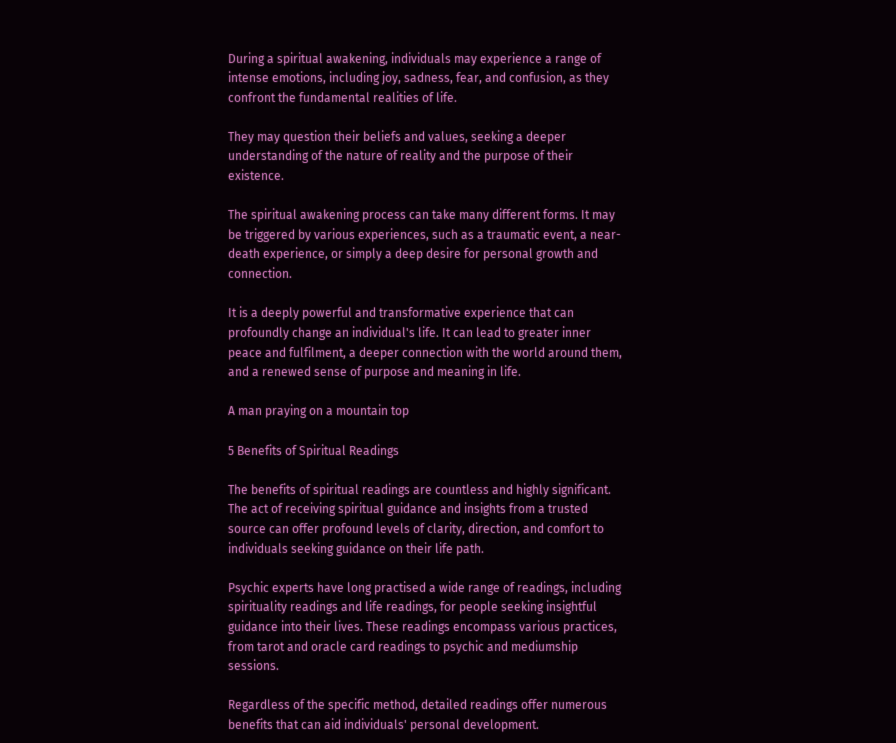During a spiritual awakening, individuals may experience a range of intense emotions, including joy, sadness, fear, and confusion, as they confront the fundamental realities of life.

They may question their beliefs and values, seeking a deeper understanding of the nature of reality and the purpose of their existence.

The spiritual awakening process can take many different forms. It may be triggered by various experiences, such as a traumatic event, a near-death experience, or simply a deep desire for personal growth and connection.

It is a deeply powerful and transformative experience that can profoundly change an individual's life. It can lead to greater inner peace and fulfilment, a deeper connection with the world around them, and a renewed sense of purpose and meaning in life.

A man praying on a mountain top

5 Benefits of Spiritual Readings

The benefits of spiritual readings are countless and highly significant. The act of receiving spiritual guidance and insights from a trusted source can offer profound levels of clarity, direction, and comfort to individuals seeking guidance on their life path.

Psychic experts have long practised a wide range of readings, including spirituality readings and life readings, for people seeking insightful guidance into their lives. These readings encompass various practices, from tarot and oracle card readings to psychic and mediumship sessions.

Regardless of the specific method, detailed readings offer numerous benefits that can aid individuals' personal development.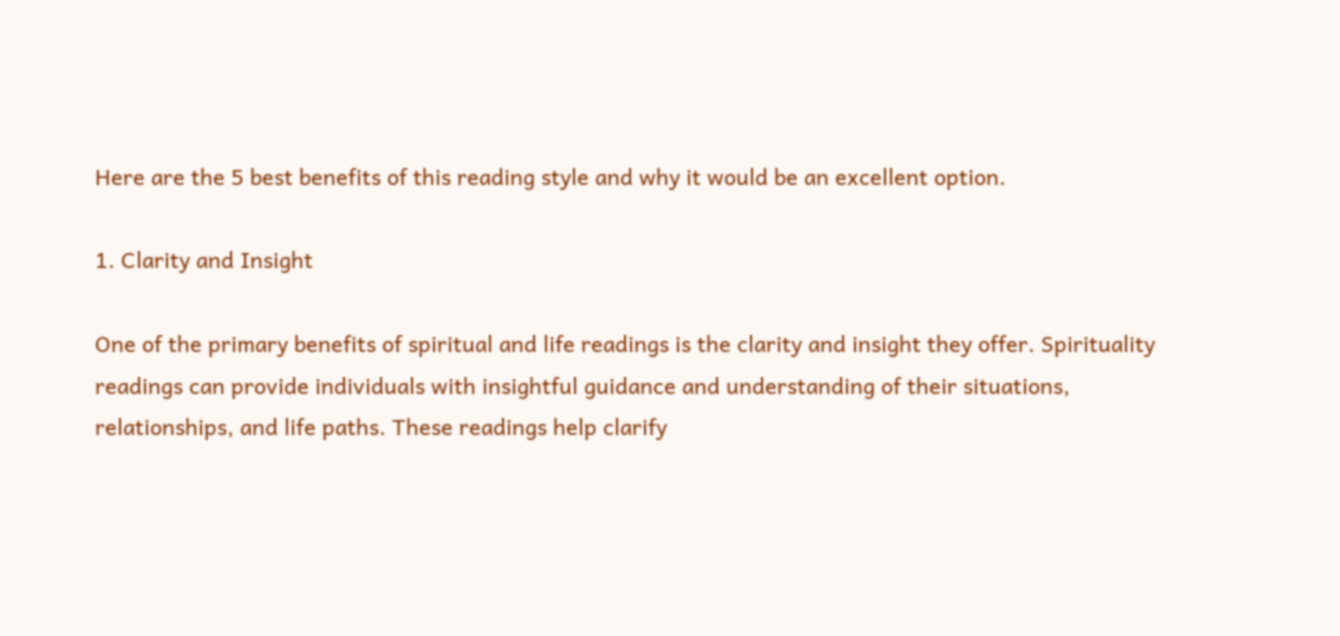Here are the 5 best benefits of this reading style and why it would be an excellent option.

1. Clarity and Insight

One of the primary benefits of spiritual and life readings is the clarity and insight they offer. Spirituality readings can provide individuals with insightful guidance and understanding of their situations, relationships, and life paths. These readings help clarify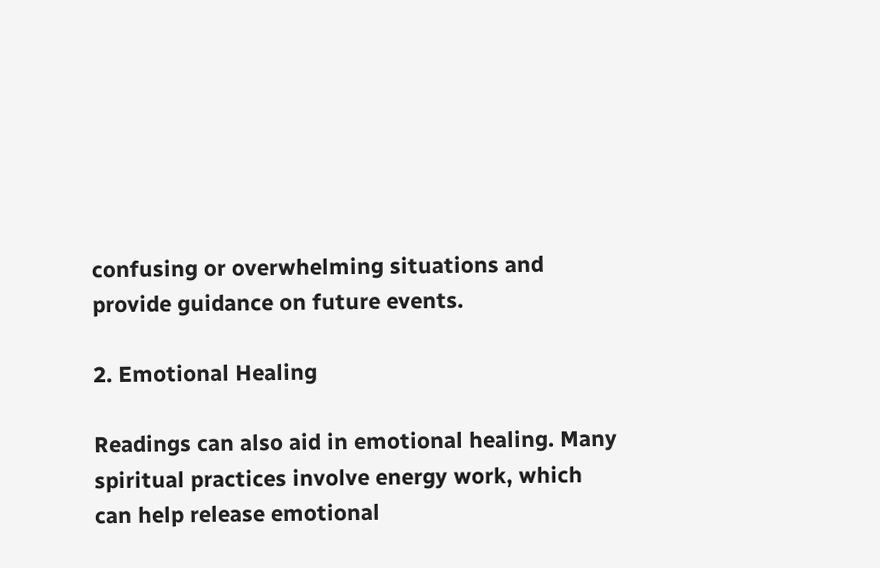confusing or overwhelming situations and provide guidance on future events.

2. Emotional Healing

Readings can also aid in emotional healing. Many spiritual practices involve energy work, which can help release emotional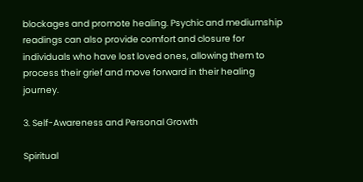blockages and promote healing. Psychic and mediumship readings can also provide comfort and closure for individuals who have lost loved ones, allowing them to process their grief and move forward in their healing journey.

3. Self-Awareness and Personal Growth

Spiritual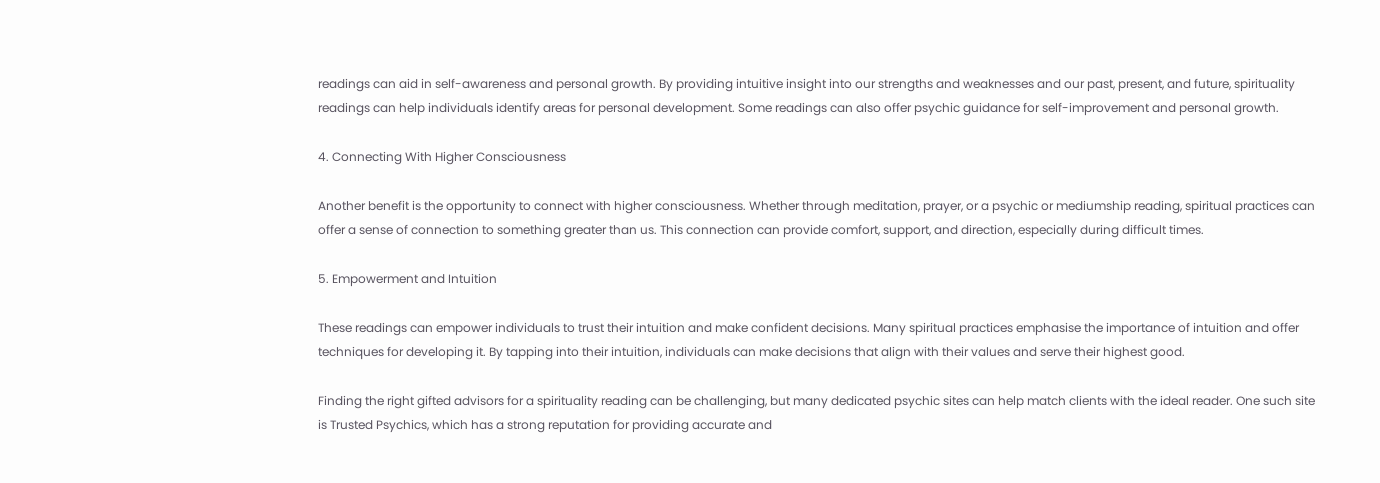readings can aid in self-awareness and personal growth. By providing intuitive insight into our strengths and weaknesses and our past, present, and future, spirituality readings can help individuals identify areas for personal development. Some readings can also offer psychic guidance for self-improvement and personal growth.

4. Connecting With Higher Consciousness

Another benefit is the opportunity to connect with higher consciousness. Whether through meditation, prayer, or a psychic or mediumship reading, spiritual practices can offer a sense of connection to something greater than us. This connection can provide comfort, support, and direction, especially during difficult times.

5. Empowerment and Intuition

These readings can empower individuals to trust their intuition and make confident decisions. Many spiritual practices emphasise the importance of intuition and offer techniques for developing it. By tapping into their intuition, individuals can make decisions that align with their values and serve their highest good.

Finding the right gifted advisors for a spirituality reading can be challenging, but many dedicated psychic sites can help match clients with the ideal reader. One such site is Trusted Psychics, which has a strong reputation for providing accurate and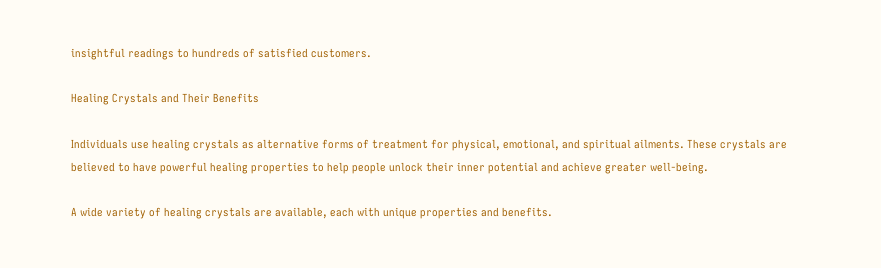insightful readings to hundreds of satisfied customers.

Healing Crystals and Their Benefits

Individuals use healing crystals as alternative forms of treatment for physical, emotional, and spiritual ailments. These crystals are believed to have powerful healing properties to help people unlock their inner potential and achieve greater well-being.

A wide variety of healing crystals are available, each with unique properties and benefits.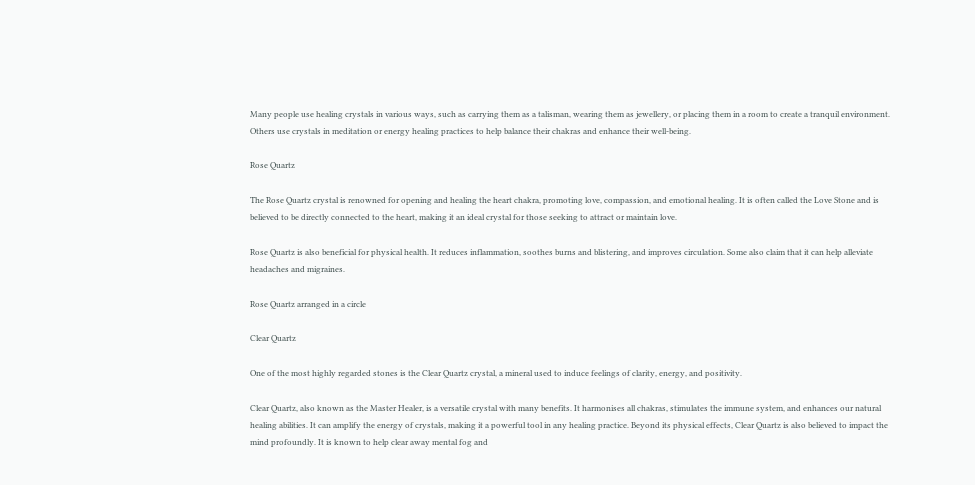Many people use healing crystals in various ways, such as carrying them as a talisman, wearing them as jewellery, or placing them in a room to create a tranquil environment. Others use crystals in meditation or energy healing practices to help balance their chakras and enhance their well-being.

Rose Quartz

The Rose Quartz crystal is renowned for opening and healing the heart chakra, promoting love, compassion, and emotional healing. It is often called the Love Stone and is believed to be directly connected to the heart, making it an ideal crystal for those seeking to attract or maintain love.

Rose Quartz is also beneficial for physical health. It reduces inflammation, soothes burns and blistering, and improves circulation. Some also claim that it can help alleviate headaches and migraines.

Rose Quartz arranged in a circle

Clear Quartz

One of the most highly regarded stones is the Clear Quartz crystal, a mineral used to induce feelings of clarity, energy, and positivity.

Clear Quartz, also known as the Master Healer, is a versatile crystal with many benefits. It harmonises all chakras, stimulates the immune system, and enhances our natural healing abilities. It can amplify the energy of crystals, making it a powerful tool in any healing practice. Beyond its physical effects, Clear Quartz is also believed to impact the mind profoundly. It is known to help clear away mental fog and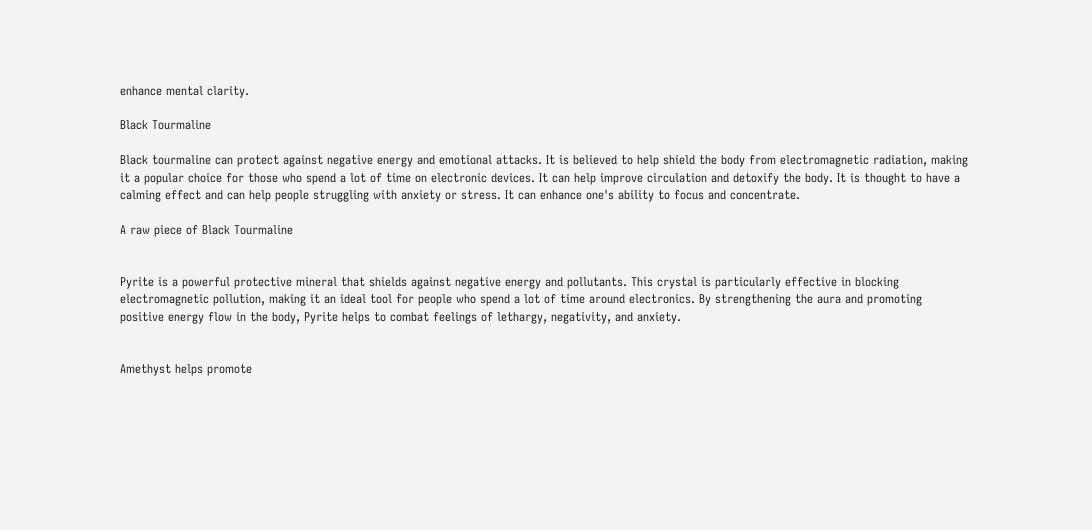enhance mental clarity.

Black Tourmaline

Black tourmaline can protect against negative energy and emotional attacks. It is believed to help shield the body from electromagnetic radiation, making it a popular choice for those who spend a lot of time on electronic devices. It can help improve circulation and detoxify the body. It is thought to have a calming effect and can help people struggling with anxiety or stress. It can enhance one's ability to focus and concentrate.

A raw piece of Black Tourmaline


Pyrite is a powerful protective mineral that shields against negative energy and pollutants. This crystal is particularly effective in blocking electromagnetic pollution, making it an ideal tool for people who spend a lot of time around electronics. By strengthening the aura and promoting positive energy flow in the body, Pyrite helps to combat feelings of lethargy, negativity, and anxiety.


Amethyst helps promote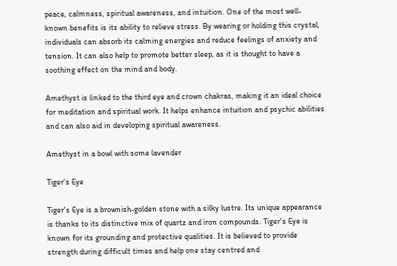peace, calmness, spiritual awareness, and intuition. One of the most well-known benefits is its ability to relieve stress. By wearing or holding this crystal, individuals can absorb its calming energies and reduce feelings of anxiety and tension. It can also help to promote better sleep, as it is thought to have a soothing effect on the mind and body.

Amethyst is linked to the third eye and crown chakras, making it an ideal choice for meditation and spiritual work. It helps enhance intuition and psychic abilities and can also aid in developing spiritual awareness.

Amethyst in a bowl with some lavender

Tiger's Eye

Tiger's Eye is a brownish-golden stone with a silky lustre. Its unique appearance is thanks to its distinctive mix of quartz and iron compounds. Tiger's Eye is known for its grounding and protective qualities. It is believed to provide strength during difficult times and help one stay centred and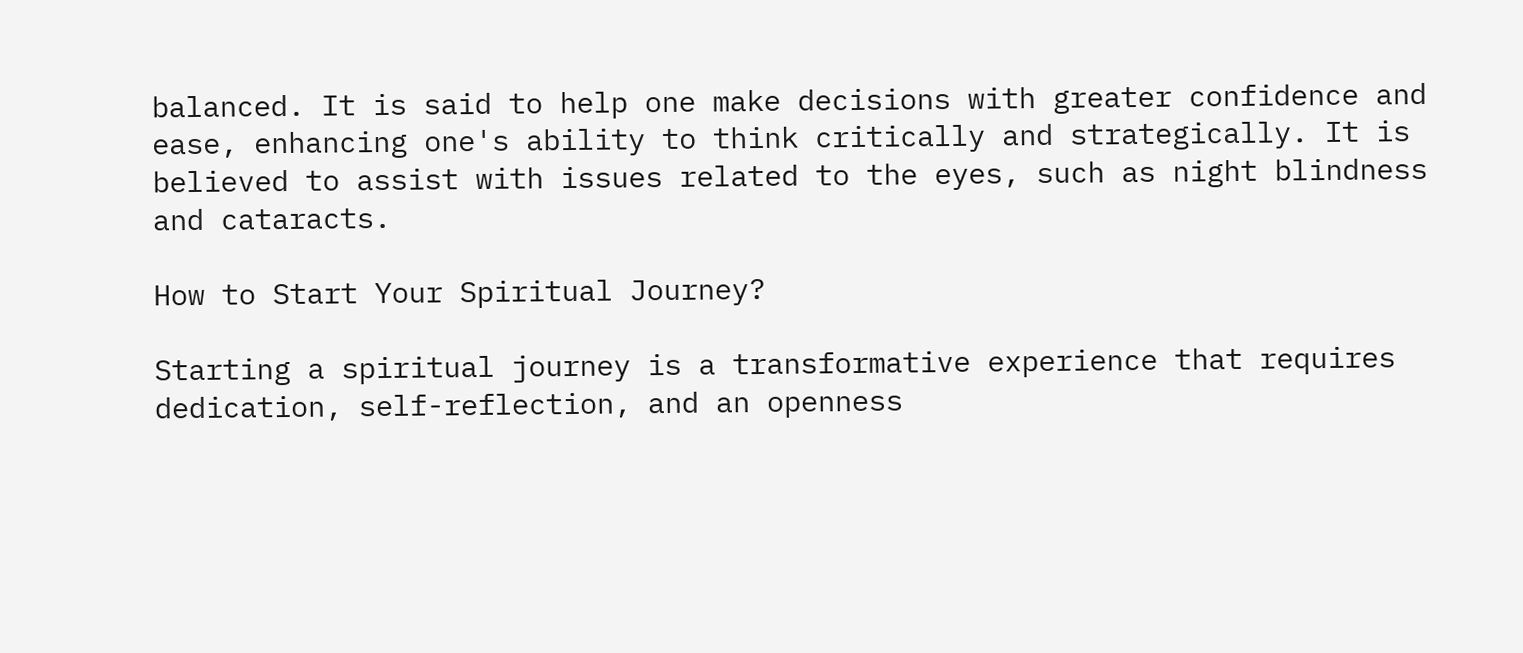balanced. It is said to help one make decisions with greater confidence and ease, enhancing one's ability to think critically and strategically. It is believed to assist with issues related to the eyes, such as night blindness and cataracts.

How to Start Your Spiritual Journey?

Starting a spiritual journey is a transformative experience that requires dedication, self-reflection, and an openness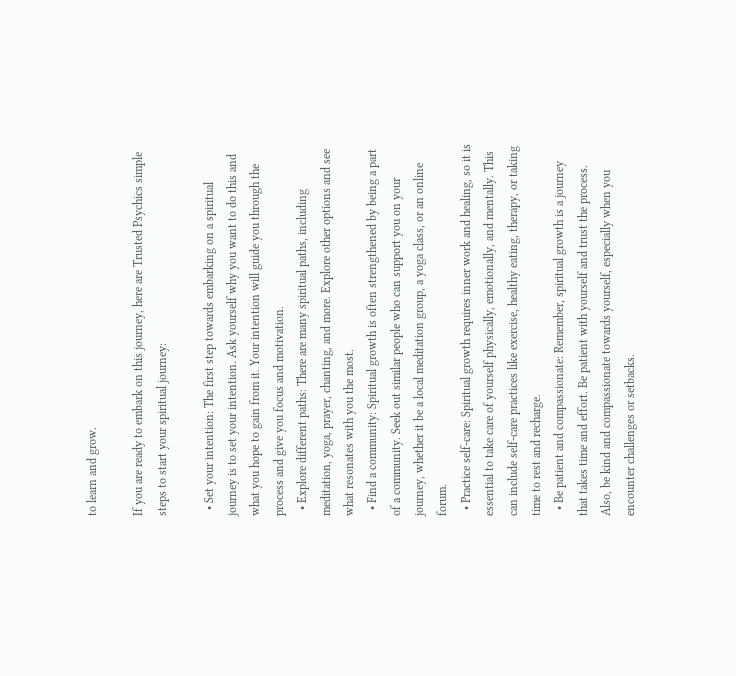to learn and grow.

If you are ready to embark on this journey, here are Trusted Psychics simple steps to start your spiritual journey:

  • Set your intention: The first step towards embarking on a spiritual journey is to set your intention. Ask yourself why you want to do this and what you hope to gain from it. Your intention will guide you through the process and give you focus and motivation.
  • Explore different paths: There are many spiritual paths, including meditation, yoga, prayer, chanting, and more. Explore other options and see what resonates with you the most.
  • Find a community: Spiritual growth is often strengthened by being a part of a community. Seek out similar people who can support you on your journey, whether it be a local meditation group, a yoga class, or an online forum.
  • Practice self-care: Spiritual growth requires inner work and healing, so it is essential to take care of yourself physically, emotionally, and mentally. This can include self-care practices like exercise, healthy eating, therapy, or taking time to rest and recharge.
  • Be patient and compassionate: Remember, spiritual growth is a journey that takes time and effort. Be patient with yourself and trust the process. Also, be kind and compassionate towards yourself, especially when you encounter challenges or setbacks.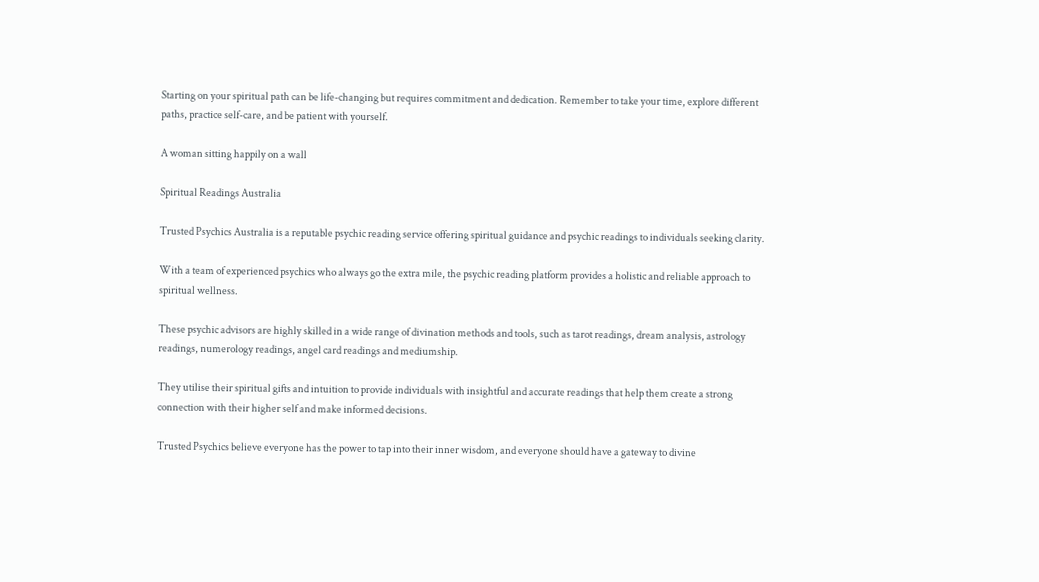Starting on your spiritual path can be life-changing but requires commitment and dedication. Remember to take your time, explore different paths, practice self-care, and be patient with yourself.

A woman sitting happily on a wall

Spiritual Readings Australia

Trusted Psychics Australia is a reputable psychic reading service offering spiritual guidance and psychic readings to individuals seeking clarity.

With a team of experienced psychics who always go the extra mile, the psychic reading platform provides a holistic and reliable approach to spiritual wellness.

These psychic advisors are highly skilled in a wide range of divination methods and tools, such as tarot readings, dream analysis, astrology readings, numerology readings, angel card readings and mediumship.

They utilise their spiritual gifts and intuition to provide individuals with insightful and accurate readings that help them create a strong connection with their higher self and make informed decisions.

Trusted Psychics believe everyone has the power to tap into their inner wisdom, and everyone should have a gateway to divine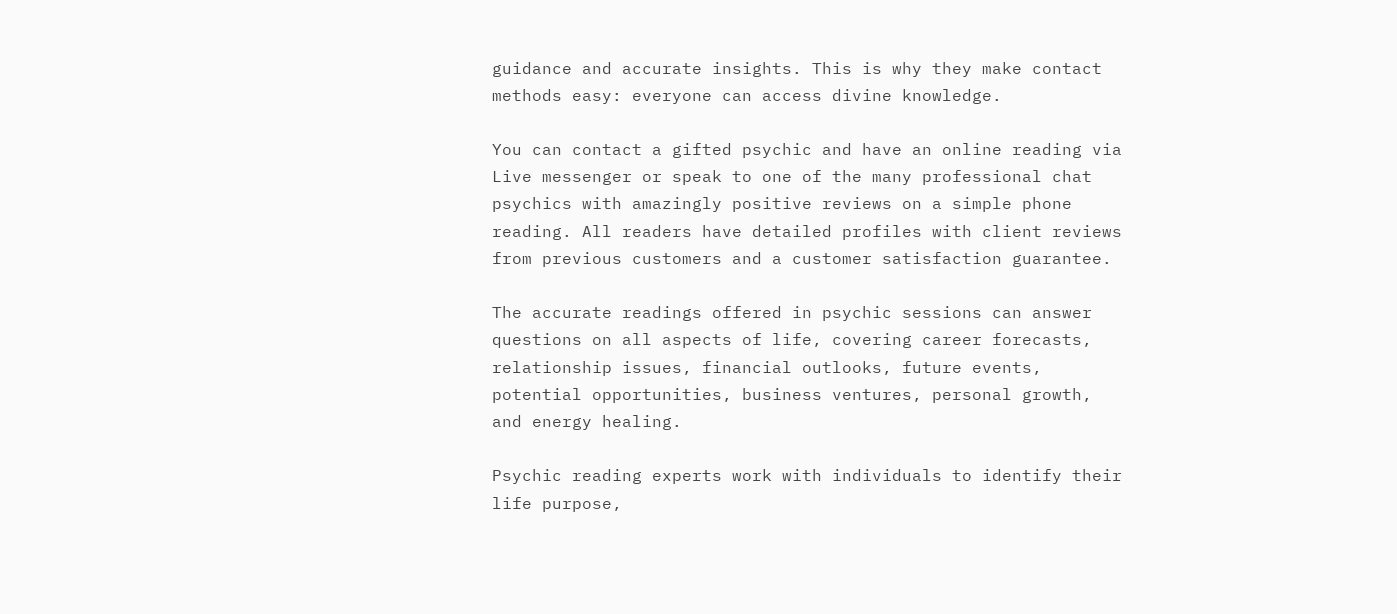guidance and accurate insights. This is why they make contact methods easy: everyone can access divine knowledge.

You can contact a gifted psychic and have an online reading via Live messenger or speak to one of the many professional chat psychics with amazingly positive reviews on a simple phone reading. All readers have detailed profiles with client reviews from previous customers and a customer satisfaction guarantee.

The accurate readings offered in psychic sessions can answer questions on all aspects of life, covering career forecasts, relationship issues, financial outlooks, future events, potential opportunities, business ventures, personal growth, and energy healing.

Psychic reading experts work with individuals to identify their life purpose,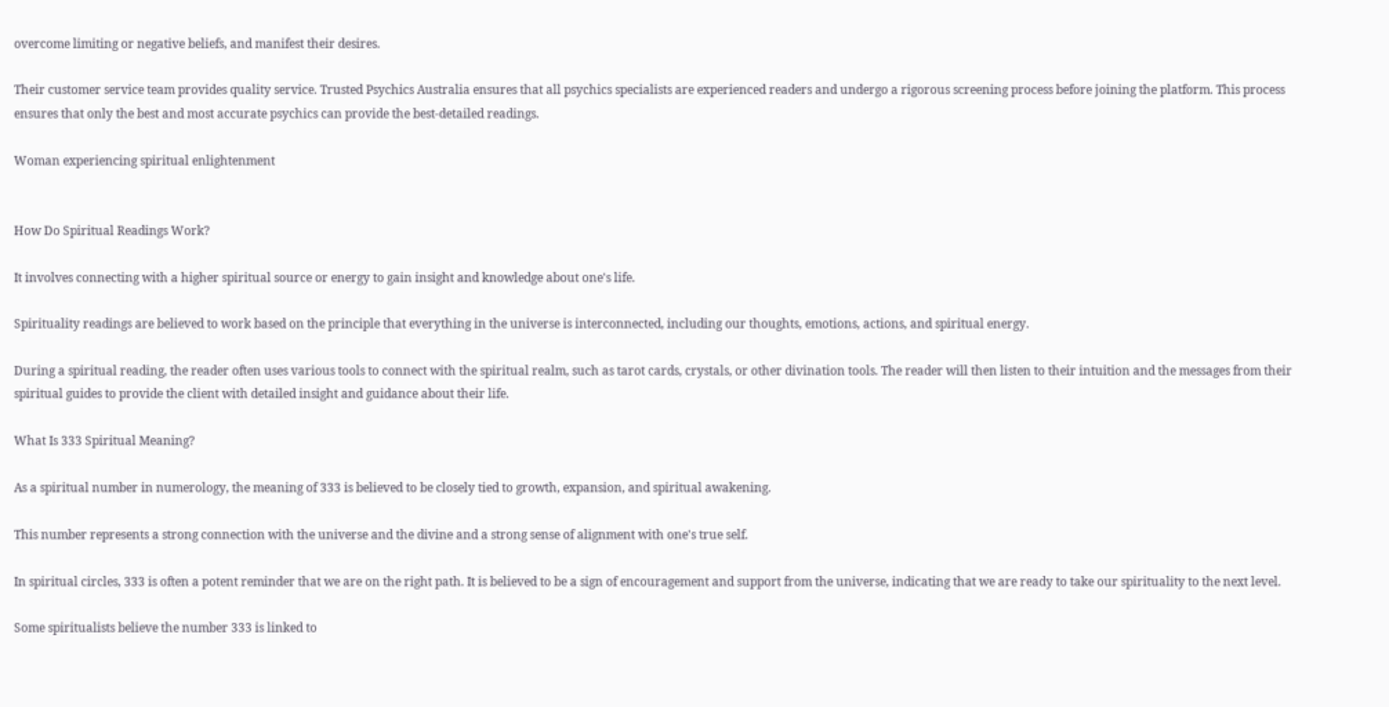overcome limiting or negative beliefs, and manifest their desires.

Their customer service team provides quality service. Trusted Psychics Australia ensures that all psychics specialists are experienced readers and undergo a rigorous screening process before joining the platform. This process ensures that only the best and most accurate psychics can provide the best-detailed readings.

Woman experiencing spiritual enlightenment


How Do Spiritual Readings Work?

It involves connecting with a higher spiritual source or energy to gain insight and knowledge about one's life.

Spirituality readings are believed to work based on the principle that everything in the universe is interconnected, including our thoughts, emotions, actions, and spiritual energy.

During a spiritual reading, the reader often uses various tools to connect with the spiritual realm, such as tarot cards, crystals, or other divination tools. The reader will then listen to their intuition and the messages from their spiritual guides to provide the client with detailed insight and guidance about their life.

What Is 333 Spiritual Meaning?

As a spiritual number in numerology, the meaning of 333 is believed to be closely tied to growth, expansion, and spiritual awakening.

This number represents a strong connection with the universe and the divine and a strong sense of alignment with one's true self.

In spiritual circles, 333 is often a potent reminder that we are on the right path. It is believed to be a sign of encouragement and support from the universe, indicating that we are ready to take our spirituality to the next level.

Some spiritualists believe the number 333 is linked to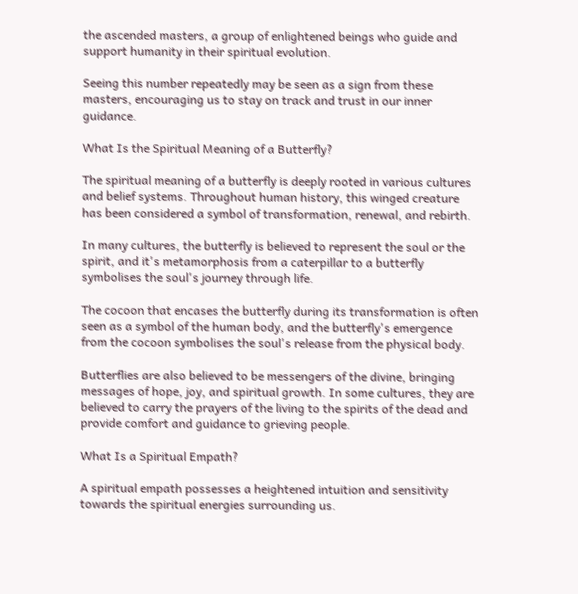the ascended masters, a group of enlightened beings who guide and support humanity in their spiritual evolution.

Seeing this number repeatedly may be seen as a sign from these masters, encouraging us to stay on track and trust in our inner guidance.

What Is the Spiritual Meaning of a Butterfly?

The spiritual meaning of a butterfly is deeply rooted in various cultures and belief systems. Throughout human history, this winged creature has been considered a symbol of transformation, renewal, and rebirth.

In many cultures, the butterfly is believed to represent the soul or the spirit, and it's metamorphosis from a caterpillar to a butterfly symbolises the soul's journey through life.

The cocoon that encases the butterfly during its transformation is often seen as a symbol of the human body, and the butterfly's emergence from the cocoon symbolises the soul's release from the physical body.

Butterflies are also believed to be messengers of the divine, bringing messages of hope, joy, and spiritual growth. In some cultures, they are believed to carry the prayers of the living to the spirits of the dead and provide comfort and guidance to grieving people.

What Is a Spiritual Empath?

A spiritual empath possesses a heightened intuition and sensitivity towards the spiritual energies surrounding us.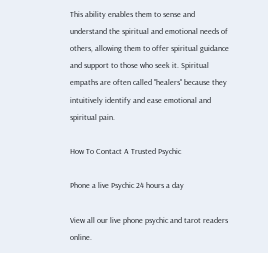This ability enables them to sense and understand the spiritual and emotional needs of others, allowing them to offer spiritual guidance and support to those who seek it. Spiritual empaths are often called "healers" because they intuitively identify and ease emotional and spiritual pain.

How To Contact A Trusted Psychic

Phone a live Psychic 24 hours a day

View all our live phone psychic and tarot readers online.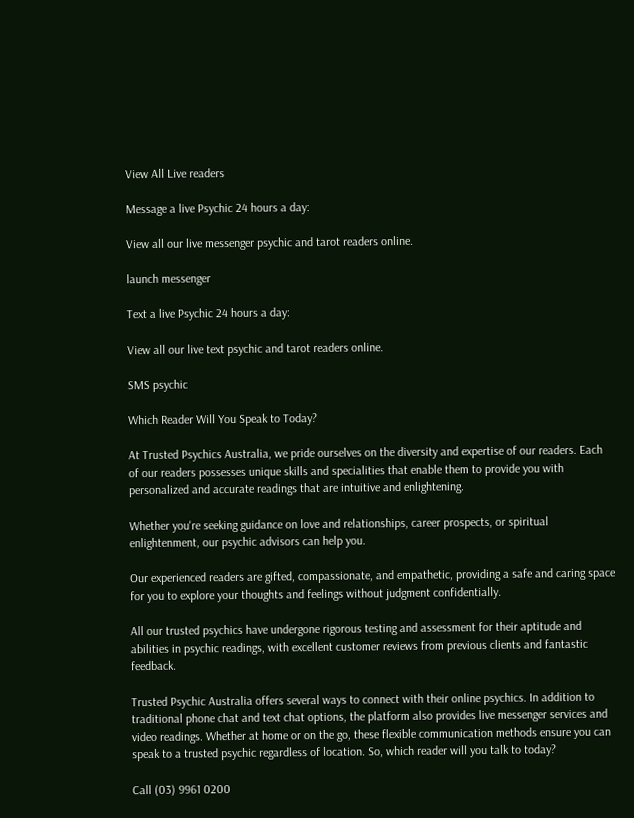View All Live readers

Message a live Psychic 24 hours a day:

View all our live messenger psychic and tarot readers online.

launch messenger

Text a live Psychic 24 hours a day:

View all our live text psychic and tarot readers online.

SMS psychic

Which Reader Will You Speak to Today?

At Trusted Psychics Australia, we pride ourselves on the diversity and expertise of our readers. Each of our readers possesses unique skills and specialities that enable them to provide you with personalized and accurate readings that are intuitive and enlightening.

Whether you're seeking guidance on love and relationships, career prospects, or spiritual enlightenment, our psychic advisors can help you.

Our experienced readers are gifted, compassionate, and empathetic, providing a safe and caring space for you to explore your thoughts and feelings without judgment confidentially.

All our trusted psychics have undergone rigorous testing and assessment for their aptitude and abilities in psychic readings, with excellent customer reviews from previous clients and fantastic feedback.

Trusted Psychic Australia offers several ways to connect with their online psychics. In addition to traditional phone chat and text chat options, the platform also provides live messenger services and video readings. Whether at home or on the go, these flexible communication methods ensure you can speak to a trusted psychic regardless of location. So, which reader will you talk to today?

Call (03) 9961 0200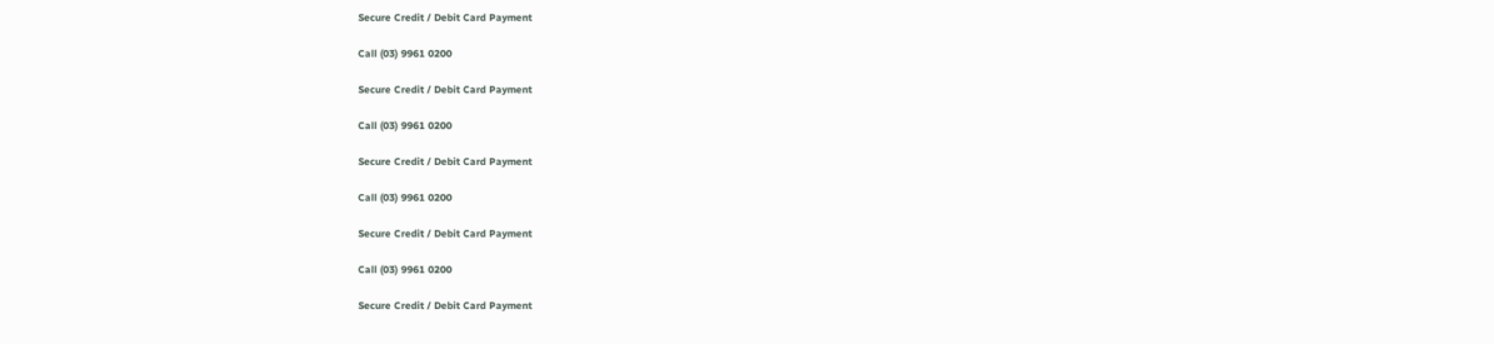Secure Credit / Debit Card Payment

Call (03) 9961 0200

Secure Credit / Debit Card Payment

Call (03) 9961 0200

Secure Credit / Debit Card Payment

Call (03) 9961 0200

Secure Credit / Debit Card Payment

Call (03) 9961 0200

Secure Credit / Debit Card Payment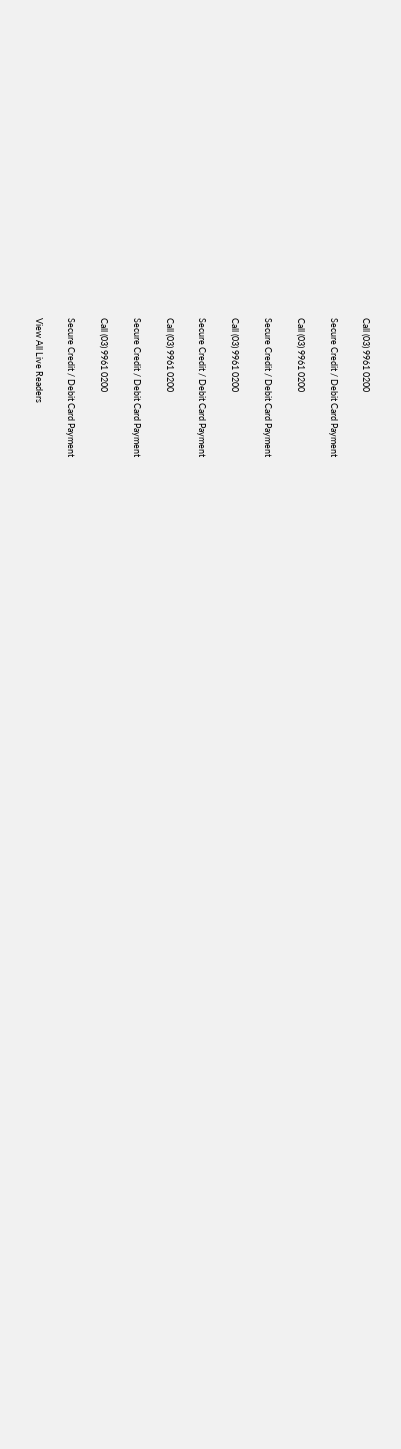Call (03) 9961 0200

Secure Credit / Debit Card Payment

Call (03) 9961 0200

Secure Credit / Debit Card Payment

Call (03) 9961 0200

Secure Credit / Debit Card Payment

Call (03) 9961 0200

Secure Credit / Debit Card Payment

Call (03) 9961 0200

Secure Credit / Debit Card Payment

View All Live Readers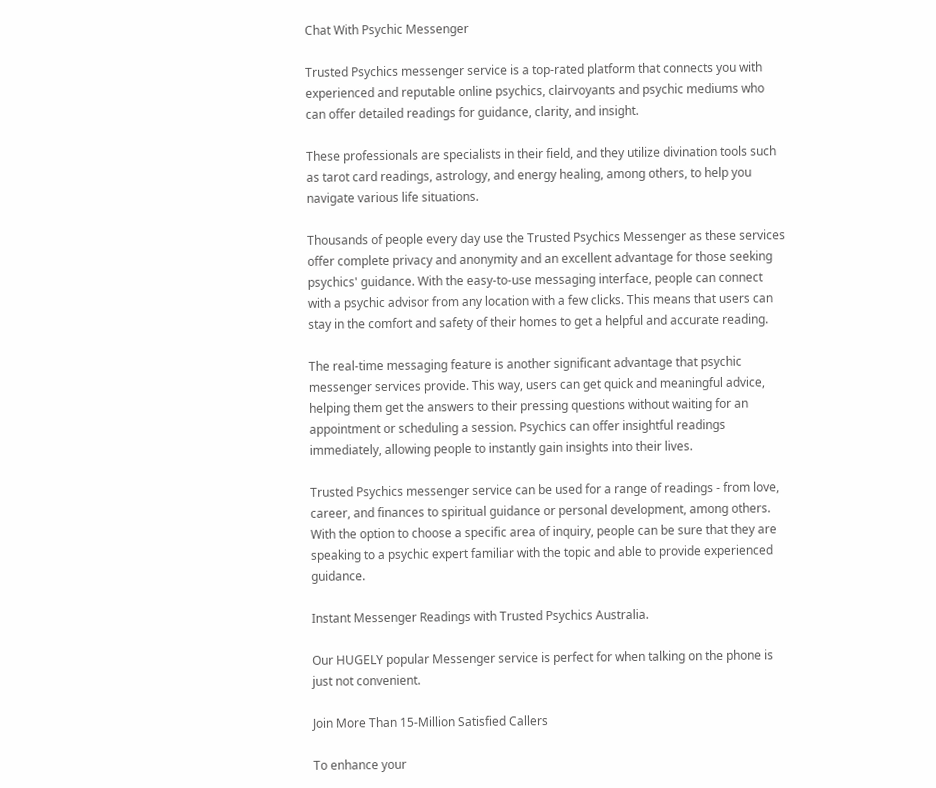Chat With Psychic Messenger

Trusted Psychics messenger service is a top-rated platform that connects you with experienced and reputable online psychics, clairvoyants and psychic mediums who can offer detailed readings for guidance, clarity, and insight.

These professionals are specialists in their field, and they utilize divination tools such as tarot card readings, astrology, and energy healing, among others, to help you navigate various life situations.

Thousands of people every day use the Trusted Psychics Messenger as these services offer complete privacy and anonymity and an excellent advantage for those seeking psychics' guidance. With the easy-to-use messaging interface, people can connect with a psychic advisor from any location with a few clicks. This means that users can stay in the comfort and safety of their homes to get a helpful and accurate reading.

The real-time messaging feature is another significant advantage that psychic messenger services provide. This way, users can get quick and meaningful advice, helping them get the answers to their pressing questions without waiting for an appointment or scheduling a session. Psychics can offer insightful readings immediately, allowing people to instantly gain insights into their lives.

Trusted Psychics messenger service can be used for a range of readings - from love, career, and finances to spiritual guidance or personal development, among others. With the option to choose a specific area of inquiry, people can be sure that they are speaking to a psychic expert familiar with the topic and able to provide experienced guidance.

Instant Messenger Readings with Trusted Psychics Australia.

Our HUGELY popular Messenger service is perfect for when talking on the phone is just not convenient.

Join More Than 15-Million Satisfied Callers

To enhance your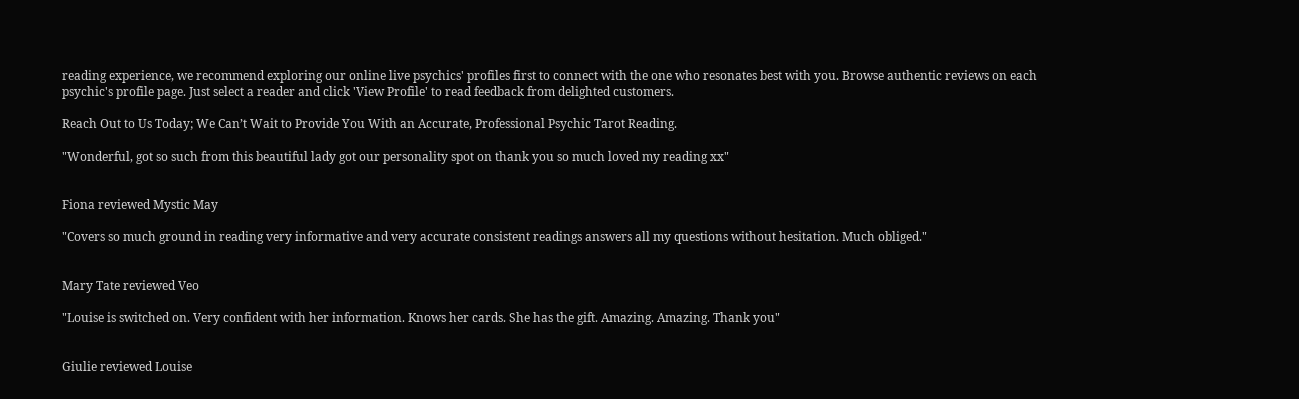reading experience, we recommend exploring our online live psychics' profiles first to connect with the one who resonates best with you. Browse authentic reviews on each psychic's profile page. Just select a reader and click 'View Profile' to read feedback from delighted customers.

Reach Out to Us Today; We Can’t Wait to Provide You With an Accurate, Professional Psychic Tarot Reading.

"Wonderful, got so such from this beautiful lady got our personality spot on thank you so much loved my reading xx"


Fiona reviewed Mystic May

"Covers so much ground in reading very informative and very accurate consistent readings answers all my questions without hesitation. Much obliged."


Mary Tate reviewed Veo

"Louise is switched on. Very confident with her information. Knows her cards. She has the gift. Amazing. Amazing. Thank you"


Giulie reviewed Louise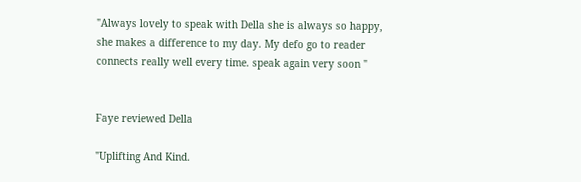"Always lovely to speak with Della she is always so happy, she makes a difference to my day. My defo go to reader connects really well every time. speak again very soon "


Faye reviewed Della

"Uplifting And Kind.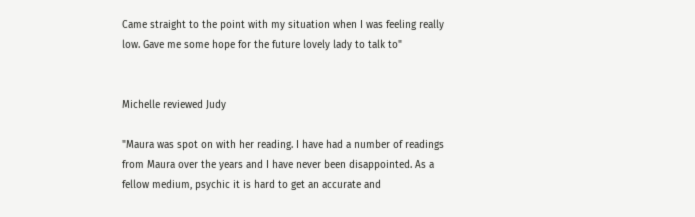Came straight to the point with my situation when I was feeling really low. Gave me some hope for the future lovely lady to talk to"


Michelle reviewed Judy

"Maura was spot on with her reading. I have had a number of readings from Maura over the years and I have never been disappointed. As a fellow medium, psychic it is hard to get an accurate and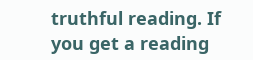truthful reading. If you get a reading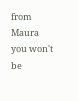from Maura you won't be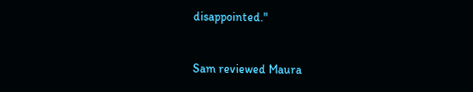disappointed."


Sam reviewed Maura